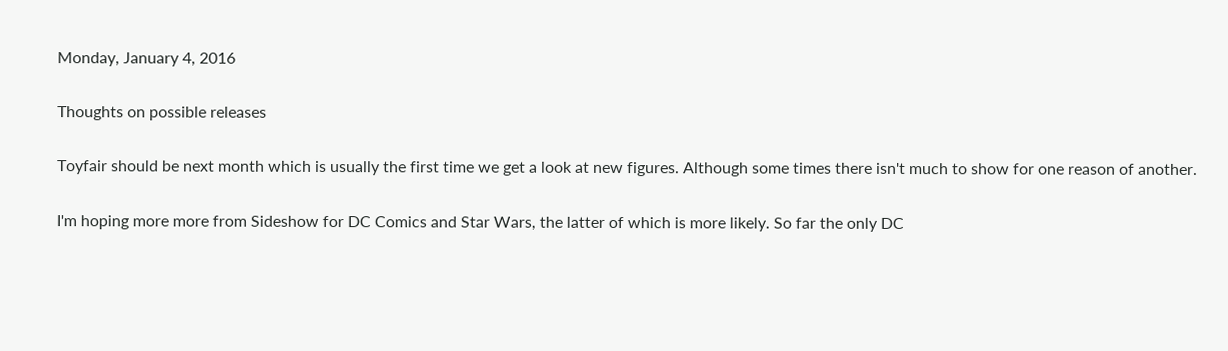Monday, January 4, 2016

Thoughts on possible releases

Toyfair should be next month which is usually the first time we get a look at new figures. Although some times there isn't much to show for one reason of another.

I'm hoping more more from Sideshow for DC Comics and Star Wars, the latter of which is more likely. So far the only DC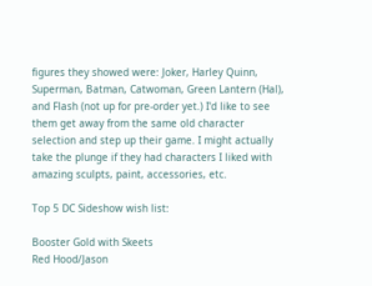figures they showed were: Joker, Harley Quinn, Superman, Batman, Catwoman, Green Lantern (Hal), and Flash (not up for pre-order yet.) I'd like to see them get away from the same old character selection and step up their game. I might actually take the plunge if they had characters I liked with amazing sculpts, paint, accessories, etc.

Top 5 DC Sideshow wish list:

Booster Gold with Skeets
Red Hood/Jason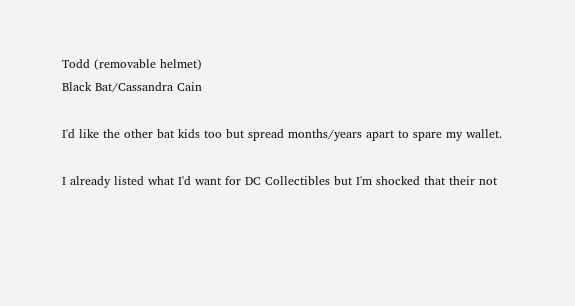Todd (removable helmet)
Black Bat/Cassandra Cain

I'd like the other bat kids too but spread months/years apart to spare my wallet.

I already listed what I'd want for DC Collectibles but I'm shocked that their not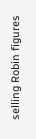selling Robin figures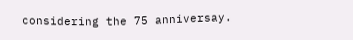considering the 75 anniversay.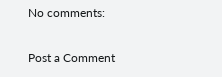No comments:

Post a Comment